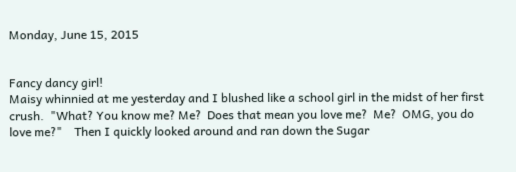Monday, June 15, 2015


Fancy dancy girl!
Maisy whinnied at me yesterday and I blushed like a school girl in the midst of her first crush.  "What? You know me? Me?  Does that mean you love me?  Me?  OMG, you do love me?"    Then I quickly looked around and ran down the Sugar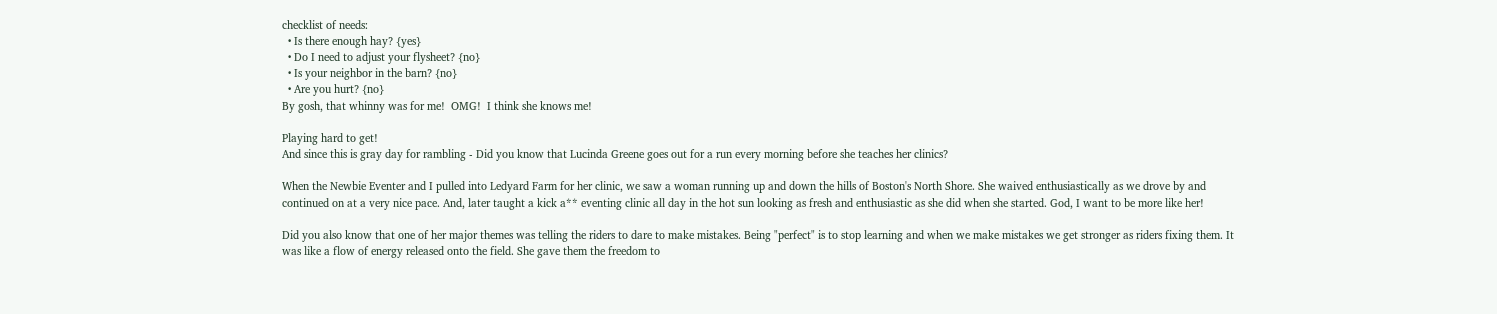checklist of needs:
  • Is there enough hay? {yes}
  • Do I need to adjust your flysheet? {no}
  • Is your neighbor in the barn? {no}
  • Are you hurt? {no}
By gosh, that whinny was for me!  OMG!  I think she knows me!

Playing hard to get!
And since this is gray day for rambling - Did you know that Lucinda Greene goes out for a run every morning before she teaches her clinics?

When the Newbie Eventer and I pulled into Ledyard Farm for her clinic, we saw a woman running up and down the hills of Boston's North Shore. She waived enthusiastically as we drove by and continued on at a very nice pace. And, later taught a kick a** eventing clinic all day in the hot sun looking as fresh and enthusiastic as she did when she started. God, I want to be more like her!

Did you also know that one of her major themes was telling the riders to dare to make mistakes. Being "perfect" is to stop learning and when we make mistakes we get stronger as riders fixing them. It was like a flow of energy released onto the field. She gave them the freedom to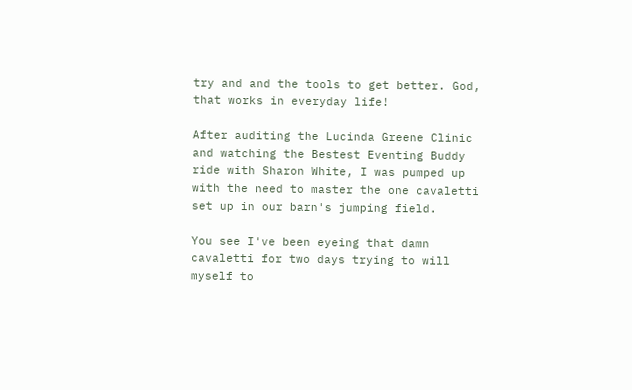try and and the tools to get better. God, that works in everyday life!

After auditing the Lucinda Greene Clinic and watching the Bestest Eventing Buddy ride with Sharon White, I was pumped up with the need to master the one cavaletti set up in our barn's jumping field.

You see I've been eyeing that damn cavaletti for two days trying to will myself to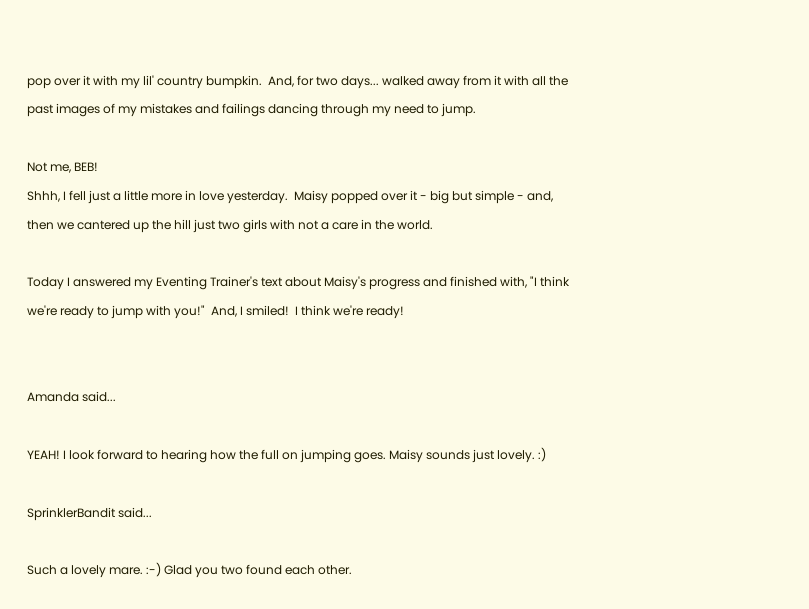pop over it with my lil' country bumpkin.  And, for two days... walked away from it with all the past images of my mistakes and failings dancing through my need to jump.

Not me, BEB!
Shhh, I fell just a little more in love yesterday.  Maisy popped over it - big but simple - and, then we cantered up the hill just two girls with not a care in the world.

Today I answered my Eventing Trainer's text about Maisy's progress and finished with, "I think we're ready to jump with you!"  And, I smiled!  I think we're ready!


Amanda said...

YEAH! I look forward to hearing how the full on jumping goes. Maisy sounds just lovely. :)

SprinklerBandit said...

Such a lovely mare. :-) Glad you two found each other.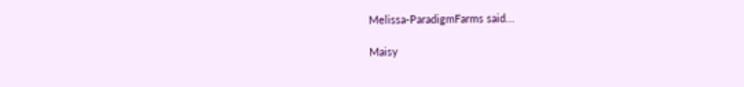Melissa-ParadigmFarms said...

Maisy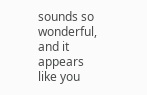sounds so wonderful, and it appears like you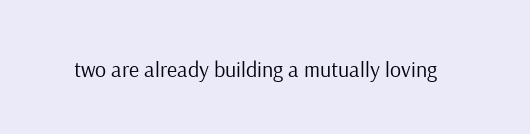two are already building a mutually loving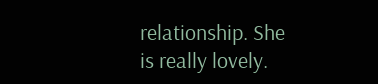relationship. She is really lovely.